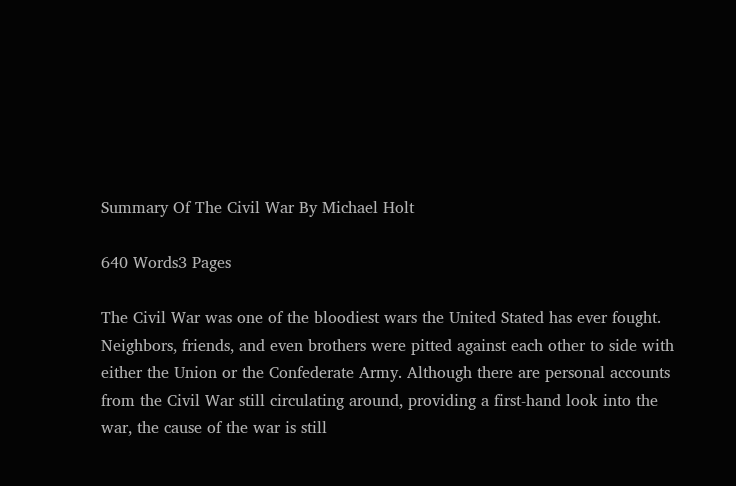Summary Of The Civil War By Michael Holt

640 Words3 Pages

The Civil War was one of the bloodiest wars the United Stated has ever fought. Neighbors, friends, and even brothers were pitted against each other to side with either the Union or the Confederate Army. Although there are personal accounts from the Civil War still circulating around, providing a first-hand look into the war, the cause of the war is still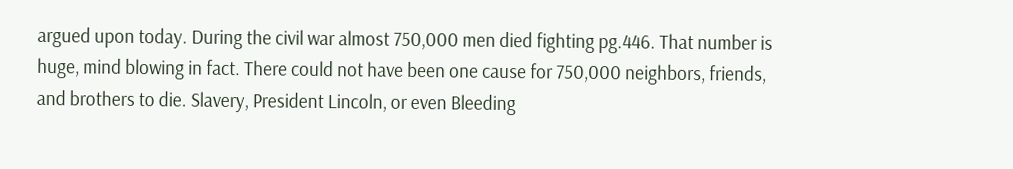argued upon today. During the civil war almost 750,000 men died fighting pg.446. That number is huge, mind blowing in fact. There could not have been one cause for 750,000 neighbors, friends, and brothers to die. Slavery, President Lincoln, or even Bleeding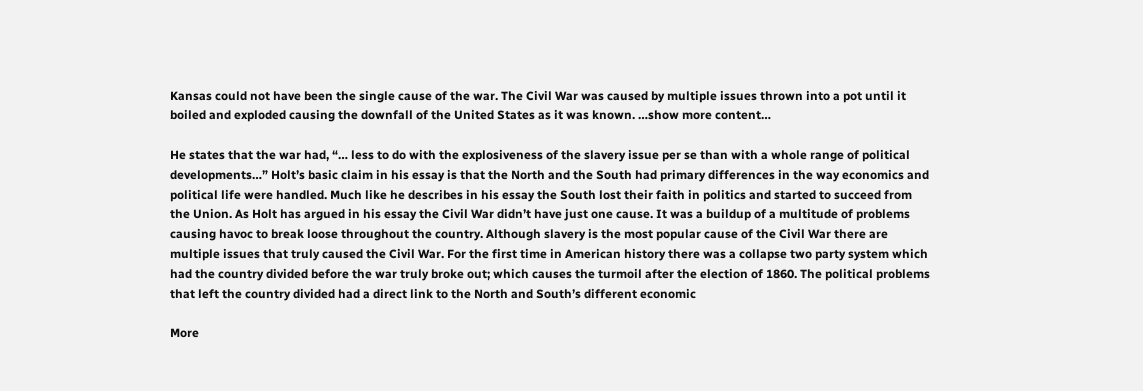Kansas could not have been the single cause of the war. The Civil War was caused by multiple issues thrown into a pot until it boiled and exploded causing the downfall of the United States as it was known. …show more content…

He states that the war had, “… less to do with the explosiveness of the slavery issue per se than with a whole range of political developments…” Holt’s basic claim in his essay is that the North and the South had primary differences in the way economics and political life were handled. Much like he describes in his essay the South lost their faith in politics and started to succeed from the Union. As Holt has argued in his essay the Civil War didn’t have just one cause. It was a buildup of a multitude of problems causing havoc to break loose throughout the country. Although slavery is the most popular cause of the Civil War there are multiple issues that truly caused the Civil War. For the first time in American history there was a collapse two party system which had the country divided before the war truly broke out; which causes the turmoil after the election of 1860. The political problems that left the country divided had a direct link to the North and South’s different economic

More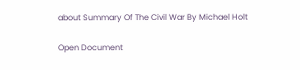about Summary Of The Civil War By Michael Holt

Open Document